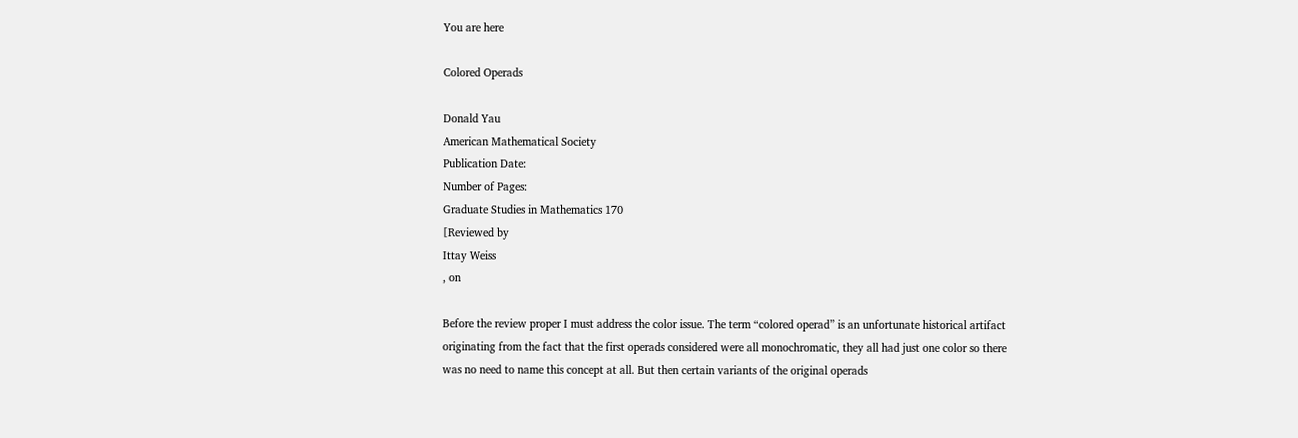You are here

Colored Operads

Donald Yau
American Mathematical Society
Publication Date:
Number of Pages:
Graduate Studies in Mathematics 170
[Reviewed by
Ittay Weiss
, on

Before the review proper I must address the color issue. The term “colored operad” is an unfortunate historical artifact originating from the fact that the first operads considered were all monochromatic, they all had just one color so there was no need to name this concept at all. But then certain variants of the original operads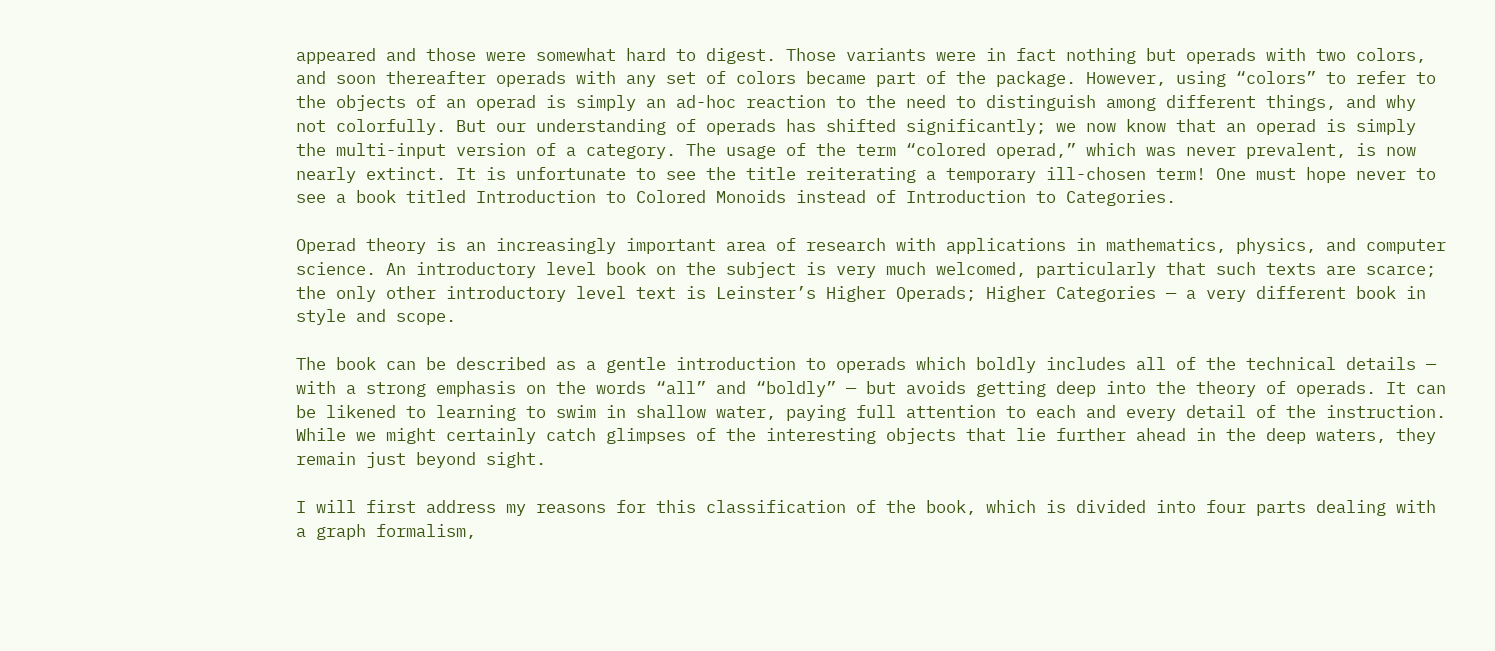appeared and those were somewhat hard to digest. Those variants were in fact nothing but operads with two colors, and soon thereafter operads with any set of colors became part of the package. However, using “colors” to refer to the objects of an operad is simply an ad-hoc reaction to the need to distinguish among different things, and why not colorfully. But our understanding of operads has shifted significantly; we now know that an operad is simply the multi-input version of a category. The usage of the term “colored operad,” which was never prevalent, is now nearly extinct. It is unfortunate to see the title reiterating a temporary ill-chosen term! One must hope never to see a book titled Introduction to Colored Monoids instead of Introduction to Categories.

Operad theory is an increasingly important area of research with applications in mathematics, physics, and computer science. An introductory level book on the subject is very much welcomed, particularly that such texts are scarce; the only other introductory level text is Leinster’s Higher Operads; Higher Categories — a very different book in style and scope.

The book can be described as a gentle introduction to operads which boldly includes all of the technical details — with a strong emphasis on the words “all” and “boldly” — but avoids getting deep into the theory of operads. It can be likened to learning to swim in shallow water, paying full attention to each and every detail of the instruction. While we might certainly catch glimpses of the interesting objects that lie further ahead in the deep waters, they remain just beyond sight.

I will first address my reasons for this classification of the book, which is divided into four parts dealing with a graph formalism,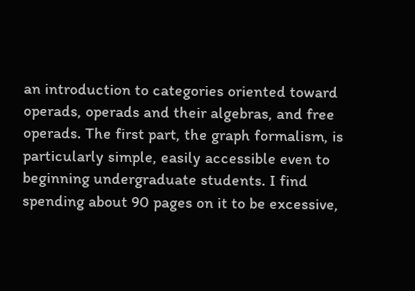an introduction to categories oriented toward operads, operads and their algebras, and free operads. The first part, the graph formalism, is particularly simple, easily accessible even to beginning undergraduate students. I find spending about 90 pages on it to be excessive,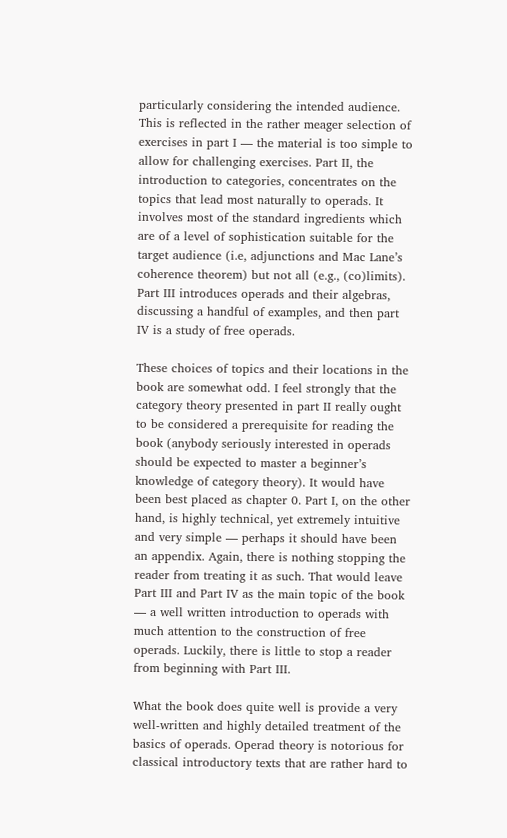particularly considering the intended audience. This is reflected in the rather meager selection of exercises in part I — the material is too simple to allow for challenging exercises. Part II, the introduction to categories, concentrates on the topics that lead most naturally to operads. It involves most of the standard ingredients which are of a level of sophistication suitable for the target audience (i.e, adjunctions and Mac Lane’s coherence theorem) but not all (e.g., (co)limits). Part III introduces operads and their algebras, discussing a handful of examples, and then part IV is a study of free operads.

These choices of topics and their locations in the book are somewhat odd. I feel strongly that the category theory presented in part II really ought to be considered a prerequisite for reading the book (anybody seriously interested in operads should be expected to master a beginner’s knowledge of category theory). It would have been best placed as chapter 0. Part I, on the other hand, is highly technical, yet extremely intuitive and very simple — perhaps it should have been an appendix. Again, there is nothing stopping the reader from treating it as such. That would leave Part III and Part IV as the main topic of the book — a well written introduction to operads with much attention to the construction of free operads. Luckily, there is little to stop a reader from beginning with Part III.

What the book does quite well is provide a very well-written and highly detailed treatment of the basics of operads. Operad theory is notorious for classical introductory texts that are rather hard to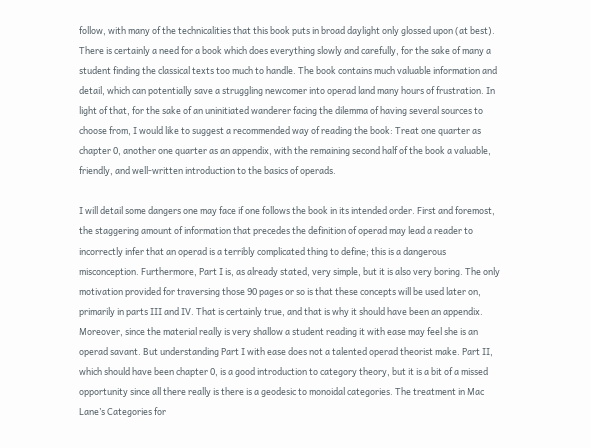follow, with many of the technicalities that this book puts in broad daylight only glossed upon (at best). There is certainly a need for a book which does everything slowly and carefully, for the sake of many a student finding the classical texts too much to handle. The book contains much valuable information and detail, which can potentially save a struggling newcomer into operad land many hours of frustration. In light of that, for the sake of an uninitiated wanderer facing the dilemma of having several sources to choose from, I would like to suggest a recommended way of reading the book: Treat one quarter as chapter 0, another one quarter as an appendix, with the remaining second half of the book a valuable, friendly, and well-written introduction to the basics of operads.

I will detail some dangers one may face if one follows the book in its intended order. First and foremost, the staggering amount of information that precedes the definition of operad may lead a reader to incorrectly infer that an operad is a terribly complicated thing to define; this is a dangerous misconception. Furthermore, Part I is, as already stated, very simple, but it is also very boring. The only motivation provided for traversing those 90 pages or so is that these concepts will be used later on, primarily in parts III and IV. That is certainly true, and that is why it should have been an appendix. Moreover, since the material really is very shallow a student reading it with ease may feel she is an operad savant. But understanding Part I with ease does not a talented operad theorist make. Part II, which should have been chapter 0, is a good introduction to category theory, but it is a bit of a missed opportunity since all there really is there is a geodesic to monoidal categories. The treatment in Mac Lane’s Categories for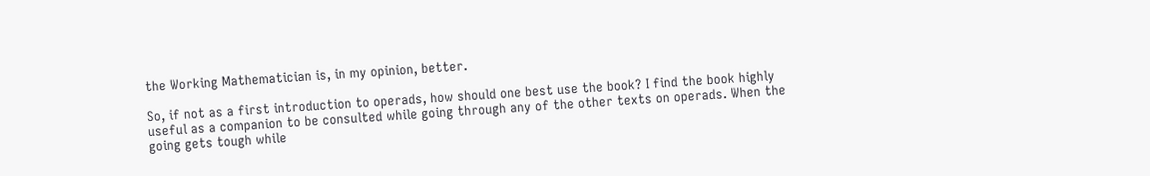the Working Mathematician is, in my opinion, better.

So, if not as a first introduction to operads, how should one best use the book? I find the book highly useful as a companion to be consulted while going through any of the other texts on operads. When the going gets tough while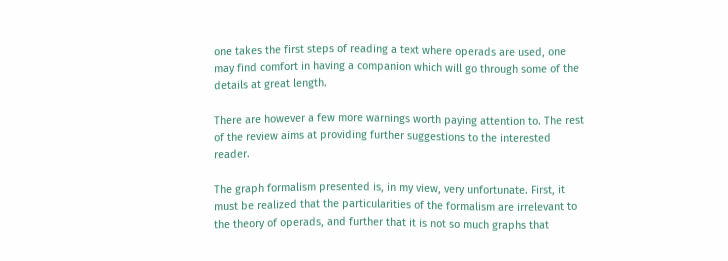one takes the first steps of reading a text where operads are used, one may find comfort in having a companion which will go through some of the details at great length.

There are however a few more warnings worth paying attention to. The rest of the review aims at providing further suggestions to the interested reader.

The graph formalism presented is, in my view, very unfortunate. First, it must be realized that the particularities of the formalism are irrelevant to the theory of operads, and further that it is not so much graphs that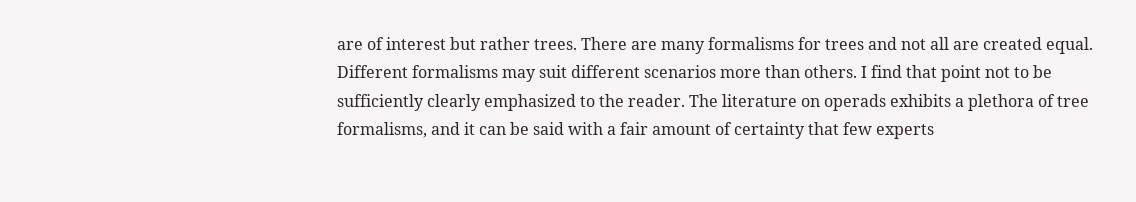are of interest but rather trees. There are many formalisms for trees and not all are created equal. Different formalisms may suit different scenarios more than others. I find that point not to be sufficiently clearly emphasized to the reader. The literature on operads exhibits a plethora of tree formalisms, and it can be said with a fair amount of certainty that few experts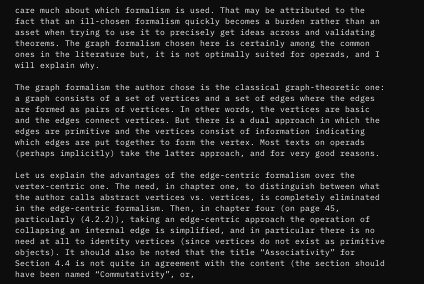care much about which formalism is used. That may be attributed to the fact that an ill-chosen formalism quickly becomes a burden rather than an asset when trying to use it to precisely get ideas across and validating theorems. The graph formalism chosen here is certainly among the common ones in the literature but, it is not optimally suited for operads, and I will explain why.

The graph formalism the author chose is the classical graph-theoretic one: a graph consists of a set of vertices and a set of edges where the edges are formed as pairs of vertices. In other words, the vertices are basic and the edges connect vertices. But there is a dual approach in which the edges are primitive and the vertices consist of information indicating which edges are put together to form the vertex. Most texts on operads (perhaps implicitly) take the latter approach, and for very good reasons.

Let us explain the advantages of the edge-centric formalism over the vertex-centric one. The need, in chapter one, to distinguish between what the author calls abstract vertices vs. vertices, is completely eliminated in the edge-centric formalism. Then, in chapter four (on page 45, particularly (4.2.2)), taking an edge-centric approach the operation of collapsing an internal edge is simplified, and in particular there is no need at all to identity vertices (since vertices do not exist as primitive objects). It should also be noted that the title “Associativity” for Section 4.4 is not quite in agreement with the content (the section should have been named “Commutativity”, or,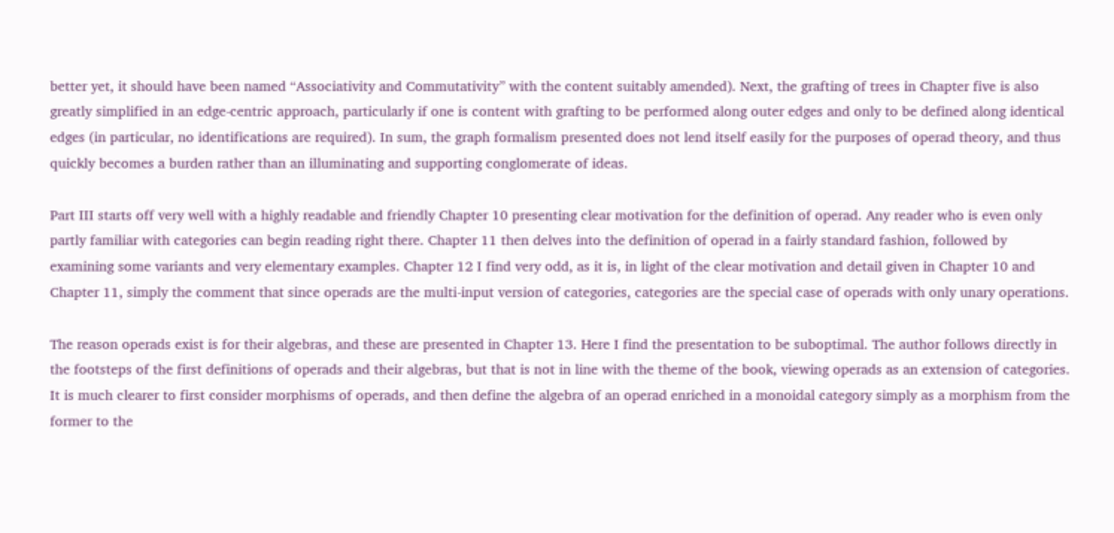better yet, it should have been named “Associativity and Commutativity” with the content suitably amended). Next, the grafting of trees in Chapter five is also greatly simplified in an edge-centric approach, particularly if one is content with grafting to be performed along outer edges and only to be defined along identical edges (in particular, no identifications are required). In sum, the graph formalism presented does not lend itself easily for the purposes of operad theory, and thus quickly becomes a burden rather than an illuminating and supporting conglomerate of ideas.

Part III starts off very well with a highly readable and friendly Chapter 10 presenting clear motivation for the definition of operad. Any reader who is even only partly familiar with categories can begin reading right there. Chapter 11 then delves into the definition of operad in a fairly standard fashion, followed by examining some variants and very elementary examples. Chapter 12 I find very odd, as it is, in light of the clear motivation and detail given in Chapter 10 and Chapter 11, simply the comment that since operads are the multi-input version of categories, categories are the special case of operads with only unary operations.

The reason operads exist is for their algebras, and these are presented in Chapter 13. Here I find the presentation to be suboptimal. The author follows directly in the footsteps of the first definitions of operads and their algebras, but that is not in line with the theme of the book, viewing operads as an extension of categories. It is much clearer to first consider morphisms of operads, and then define the algebra of an operad enriched in a monoidal category simply as a morphism from the former to the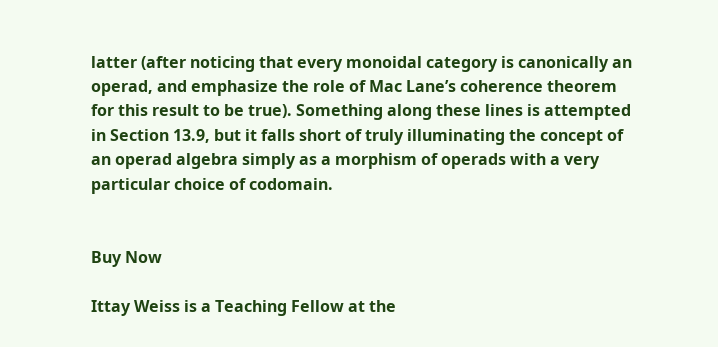latter (after noticing that every monoidal category is canonically an operad, and emphasize the role of Mac Lane’s coherence theorem for this result to be true). Something along these lines is attempted in Section 13.9, but it falls short of truly illuminating the concept of an operad algebra simply as a morphism of operads with a very particular choice of codomain.


Buy Now

Ittay Weiss is a Teaching Fellow at the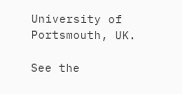University of Portsmouth, UK.

See the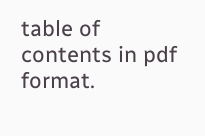table of contents in pdf format.